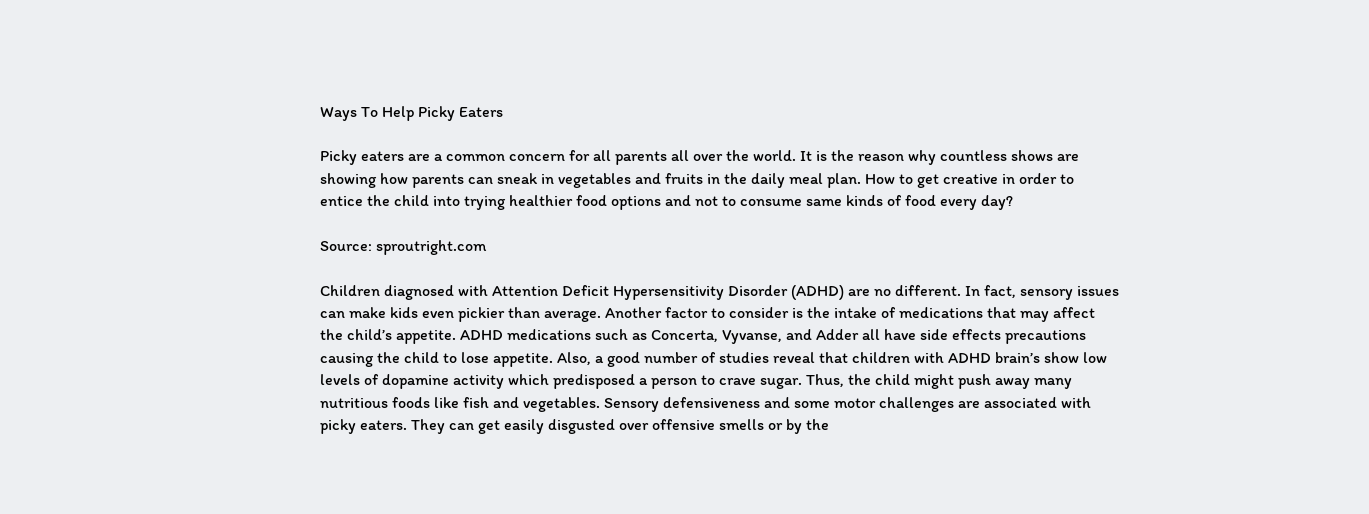Ways To Help Picky Eaters

Picky eaters are a common concern for all parents all over the world. It is the reason why countless shows are showing how parents can sneak in vegetables and fruits in the daily meal plan. How to get creative in order to entice the child into trying healthier food options and not to consume same kinds of food every day?

Source: sproutright.com

Children diagnosed with Attention Deficit Hypersensitivity Disorder (ADHD) are no different. In fact, sensory issues can make kids even pickier than average. Another factor to consider is the intake of medications that may affect the child’s appetite. ADHD medications such as Concerta, Vyvanse, and Adder all have side effects precautions causing the child to lose appetite. Also, a good number of studies reveal that children with ADHD brain’s show low levels of dopamine activity which predisposed a person to crave sugar. Thus, the child might push away many nutritious foods like fish and vegetables. Sensory defensiveness and some motor challenges are associated with picky eaters. They can get easily disgusted over offensive smells or by the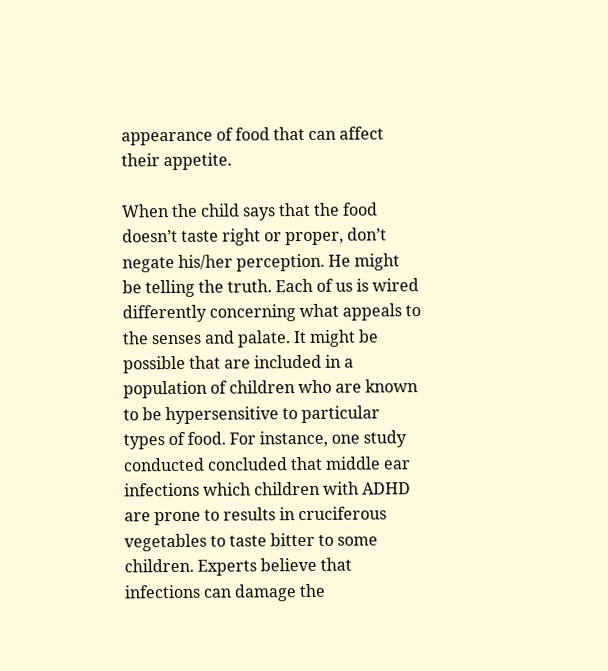appearance of food that can affect their appetite.

When the child says that the food doesn’t taste right or proper, don’t negate his/her perception. He might be telling the truth. Each of us is wired differently concerning what appeals to the senses and palate. It might be possible that are included in a population of children who are known to be hypersensitive to particular types of food. For instance, one study conducted concluded that middle ear infections which children with ADHD are prone to results in cruciferous vegetables to taste bitter to some children. Experts believe that infections can damage the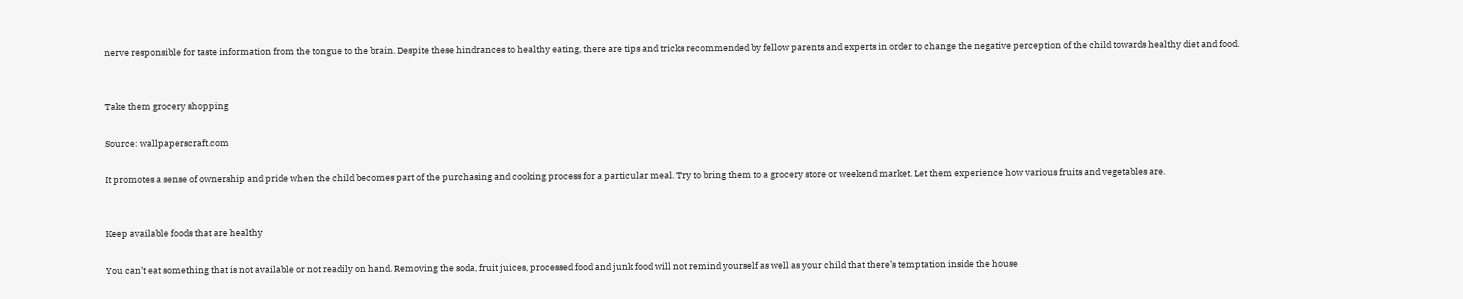nerve responsible for taste information from the tongue to the brain. Despite these hindrances to healthy eating, there are tips and tricks recommended by fellow parents and experts in order to change the negative perception of the child towards healthy diet and food.


Take them grocery shopping

Source: wallpaperscraft.com

It promotes a sense of ownership and pride when the child becomes part of the purchasing and cooking process for a particular meal. Try to bring them to a grocery store or weekend market. Let them experience how various fruits and vegetables are.


Keep available foods that are healthy

You can’t eat something that is not available or not readily on hand. Removing the soda, fruit juices, processed food and junk food will not remind yourself as well as your child that there’s temptation inside the house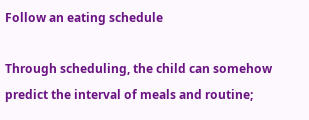Follow an eating schedule

Through scheduling, the child can somehow predict the interval of meals and routine;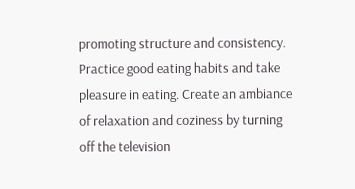promoting structure and consistency. Practice good eating habits and take pleasure in eating. Create an ambiance of relaxation and coziness by turning off the television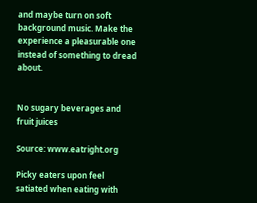and maybe turn on soft background music. Make the experience a pleasurable one instead of something to dread about.


No sugary beverages and fruit juices

Source: www.eatright.org

Picky eaters upon feel satiated when eating with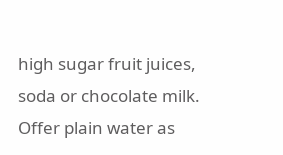high sugar fruit juices, soda or chocolate milk.  Offer plain water as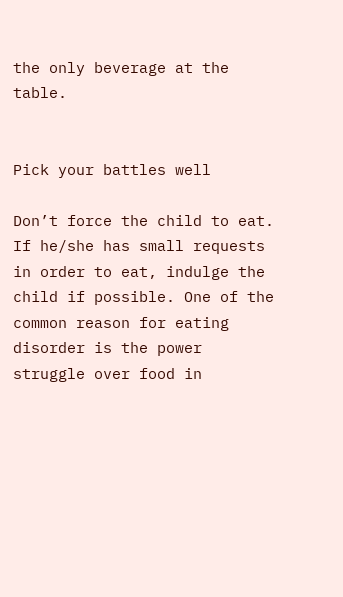the only beverage at the table.


Pick your battles well

Don’t force the child to eat. If he/she has small requests in order to eat, indulge the child if possible. One of the common reason for eating disorder is the power struggle over food in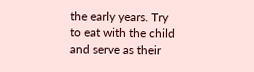the early years. Try to eat with the child and serve as their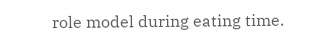role model during eating time.